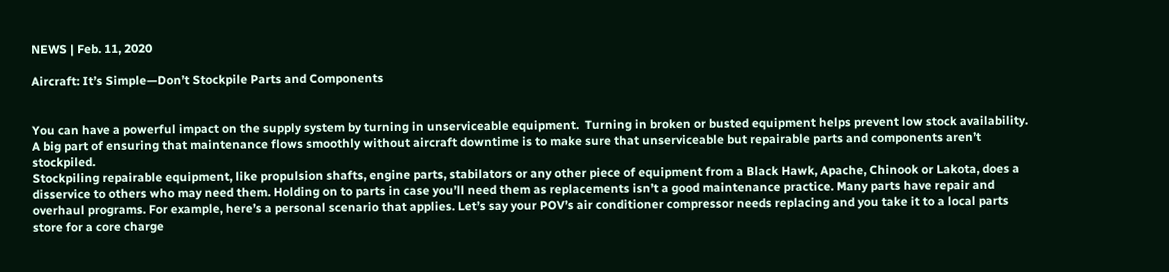NEWS | Feb. 11, 2020

Aircraft: It’s Simple—Don’t Stockpile Parts and Components


You can have a powerful impact on the supply system by turning in unserviceable equipment.  Turning in broken or busted equipment helps prevent low stock availability.
A big part of ensuring that maintenance flows smoothly without aircraft downtime is to make sure that unserviceable but repairable parts and components aren’t stockpiled.
Stockpiling repairable equipment, like propulsion shafts, engine parts, stabilators or any other piece of equipment from a Black Hawk, Apache, Chinook or Lakota, does a disservice to others who may need them. Holding on to parts in case you’ll need them as replacements isn’t a good maintenance practice. Many parts have repair and overhaul programs. For example, here’s a personal scenario that applies. Let’s say your POV’s air conditioner compressor needs replacing and you take it to a local parts store for a core charge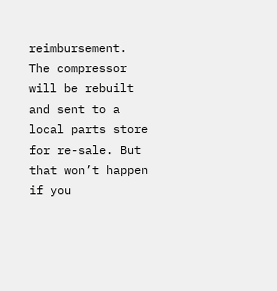reimbursement. The compressor will be rebuilt and sent to a local parts store for re-sale. But that won’t happen if you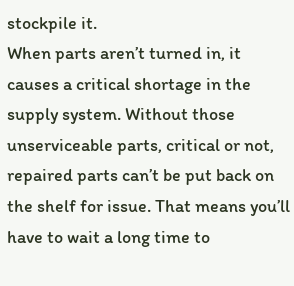stockpile it.
When parts aren’t turned in, it causes a critical shortage in the supply system. Without those unserviceable parts, critical or not, repaired parts can’t be put back on the shelf for issue. That means you’ll have to wait a long time to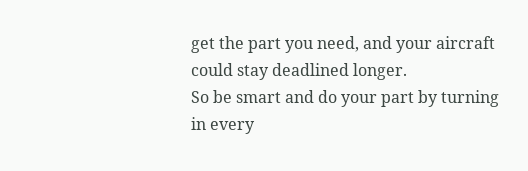get the part you need, and your aircraft could stay deadlined longer.
So be smart and do your part by turning in every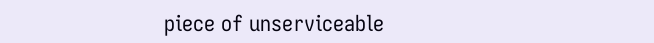piece of unserviceable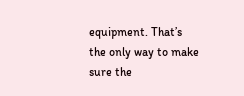equipment. That’s the only way to make sure the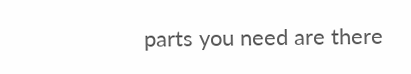parts you need are there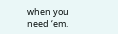when you need ‘em.